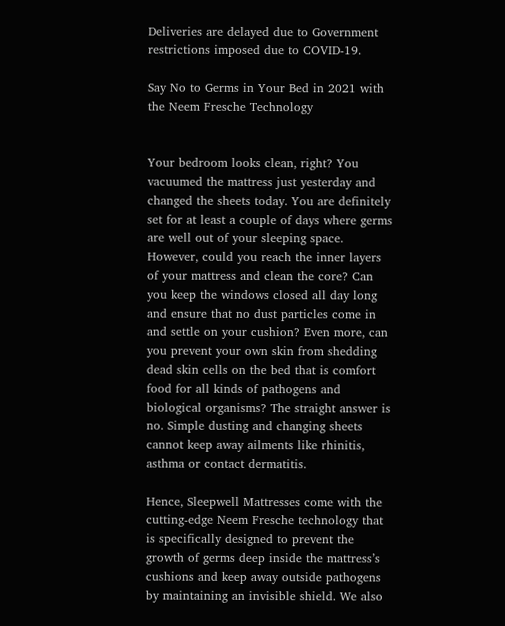Deliveries are delayed due to Government restrictions imposed due to COVID-19.

Say No to Germs in Your Bed in 2021 with the Neem Fresche Technology


Your bedroom looks clean, right? You vacuumed the mattress just yesterday and changed the sheets today. You are definitely set for at least a couple of days where germs are well out of your sleeping space. However, could you reach the inner layers of your mattress and clean the core? Can you keep the windows closed all day long and ensure that no dust particles come in and settle on your cushion? Even more, can you prevent your own skin from shedding dead skin cells on the bed that is comfort food for all kinds of pathogens and biological organisms? The straight answer is no. Simple dusting and changing sheets cannot keep away ailments like rhinitis, asthma or contact dermatitis.

Hence, Sleepwell Mattresses come with the cutting-edge Neem Fresche technology that is specifically designed to prevent the growth of germs deep inside the mattress’s cushions and keep away outside pathogens by maintaining an invisible shield. We also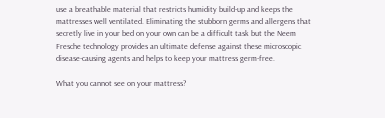use a breathable material that restricts humidity build-up and keeps the mattresses well ventilated. Eliminating the stubborn germs and allergens that secretly live in your bed on your own can be a difficult task but the Neem Fresche technology provides an ultimate defense against these microscopic disease-causing agents and helps to keep your mattress germ-free.

What you cannot see on your mattress?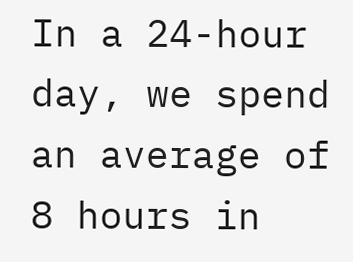In a 24-hour day, we spend an average of 8 hours in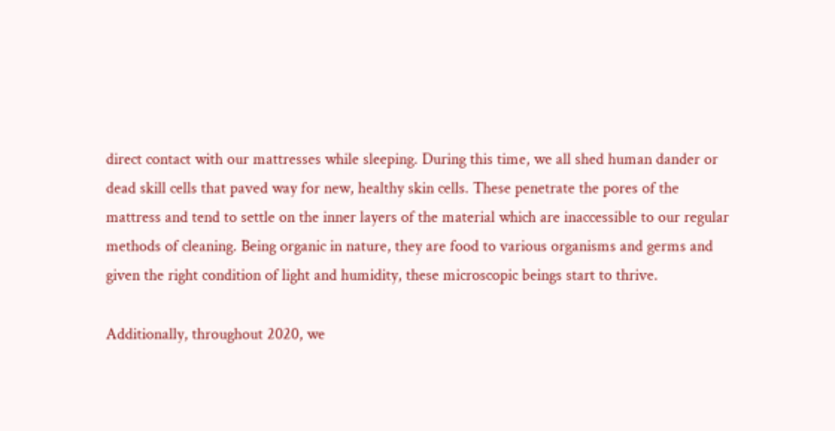direct contact with our mattresses while sleeping. During this time, we all shed human dander or dead skill cells that paved way for new, healthy skin cells. These penetrate the pores of the mattress and tend to settle on the inner layers of the material which are inaccessible to our regular methods of cleaning. Being organic in nature, they are food to various organisms and germs and given the right condition of light and humidity, these microscopic beings start to thrive.

Additionally, throughout 2020, we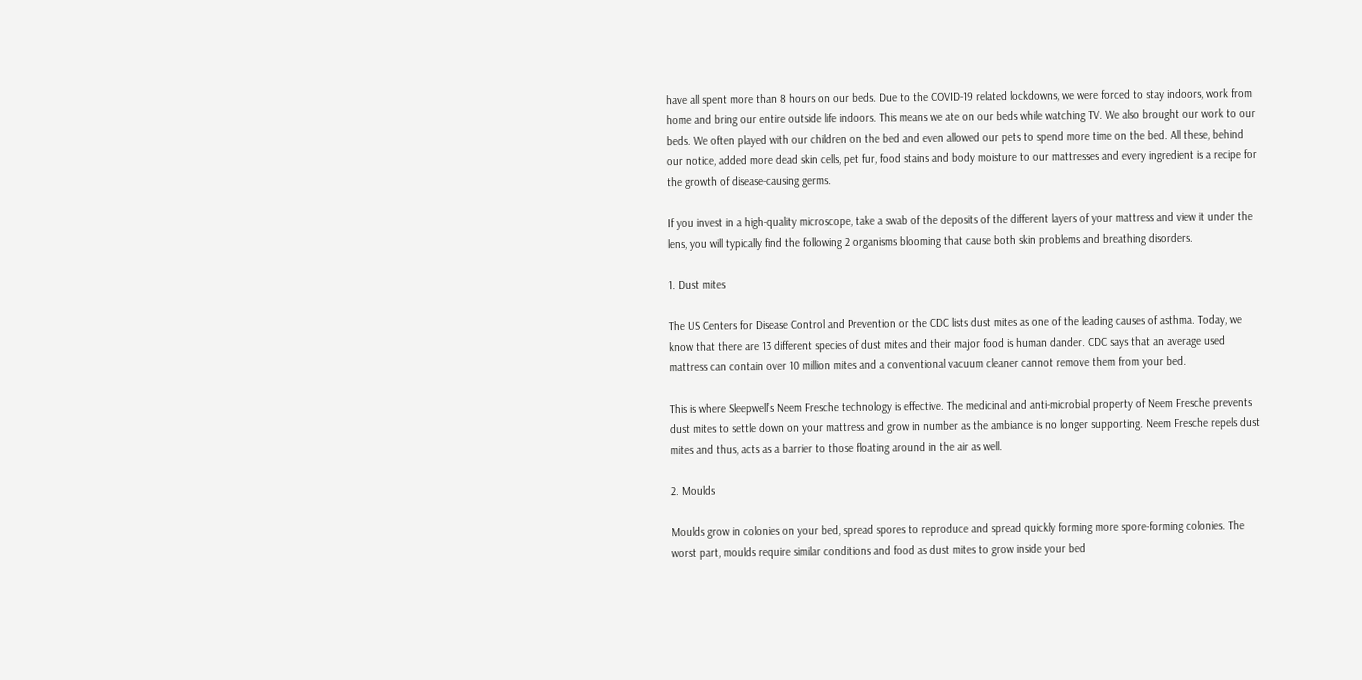have all spent more than 8 hours on our beds. Due to the COVID-19 related lockdowns, we were forced to stay indoors, work from home and bring our entire outside life indoors. This means we ate on our beds while watching TV. We also brought our work to our beds. We often played with our children on the bed and even allowed our pets to spend more time on the bed. All these, behind our notice, added more dead skin cells, pet fur, food stains and body moisture to our mattresses and every ingredient is a recipe for the growth of disease-causing germs.

If you invest in a high-quality microscope, take a swab of the deposits of the different layers of your mattress and view it under the lens, you will typically find the following 2 organisms blooming that cause both skin problems and breathing disorders.

1. Dust mites

The US Centers for Disease Control and Prevention or the CDC lists dust mites as one of the leading causes of asthma. Today, we know that there are 13 different species of dust mites and their major food is human dander. CDC says that an average used mattress can contain over 10 million mites and a conventional vacuum cleaner cannot remove them from your bed.

This is where Sleepwell’s Neem Fresche technology is effective. The medicinal and anti-microbial property of Neem Fresche prevents dust mites to settle down on your mattress and grow in number as the ambiance is no longer supporting. Neem Fresche repels dust mites and thus, acts as a barrier to those floating around in the air as well.

2. Moulds

Moulds grow in colonies on your bed, spread spores to reproduce and spread quickly forming more spore-forming colonies. The worst part, moulds require similar conditions and food as dust mites to grow inside your bed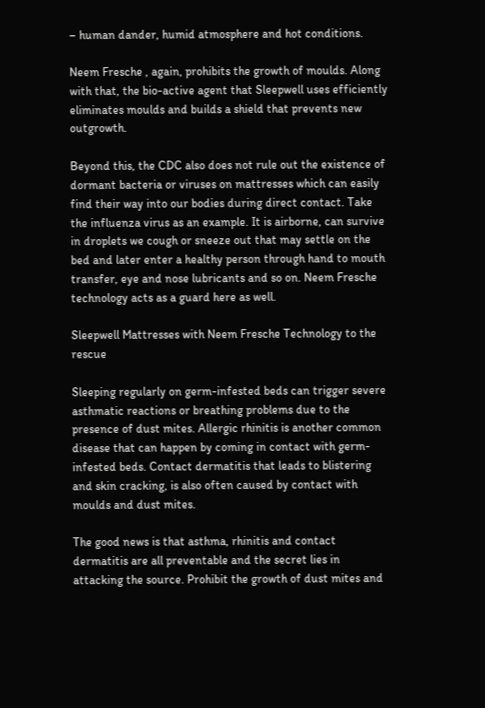– human dander, humid atmosphere and hot conditions.

Neem Fresche , again, prohibits the growth of moulds. Along with that, the bio-active agent that Sleepwell uses efficiently eliminates moulds and builds a shield that prevents new outgrowth.

Beyond this, the CDC also does not rule out the existence of dormant bacteria or viruses on mattresses which can easily find their way into our bodies during direct contact. Take the influenza virus as an example. It is airborne, can survive in droplets we cough or sneeze out that may settle on the bed and later enter a healthy person through hand to mouth transfer, eye and nose lubricants and so on. Neem Fresche technology acts as a guard here as well.

Sleepwell Mattresses with Neem Fresche Technology to the rescue

Sleeping regularly on germ-infested beds can trigger severe asthmatic reactions or breathing problems due to the presence of dust mites. Allergic rhinitis is another common disease that can happen by coming in contact with germ-infested beds. Contact dermatitis that leads to blistering and skin cracking, is also often caused by contact with moulds and dust mites.

The good news is that asthma, rhinitis and contact dermatitis are all preventable and the secret lies in attacking the source. Prohibit the growth of dust mites and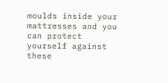moulds inside your mattresses and you can protect yourself against these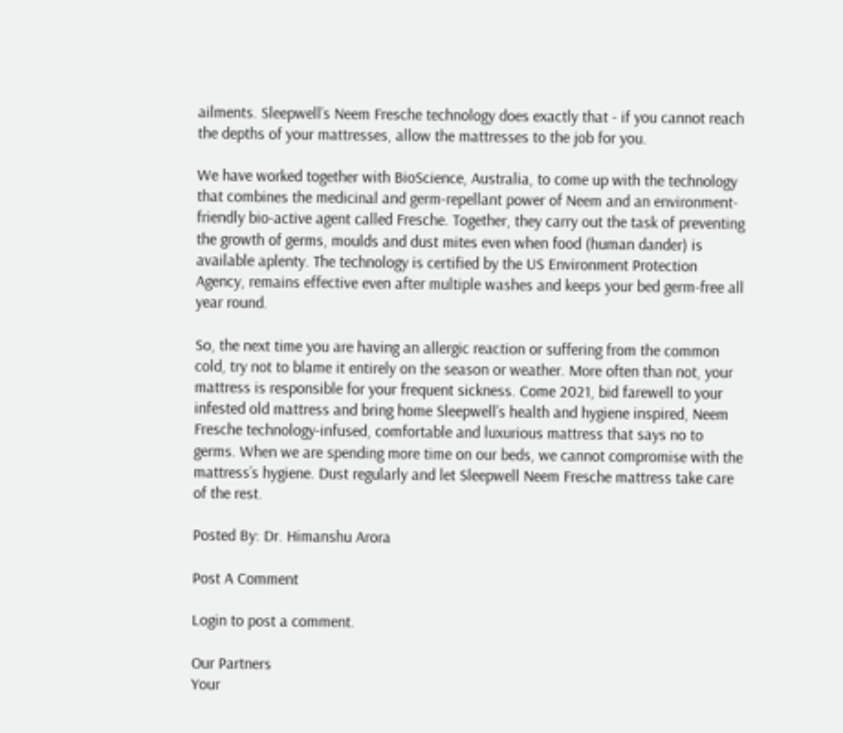ailments. Sleepwell’s Neem Fresche technology does exactly that - if you cannot reach the depths of your mattresses, allow the mattresses to the job for you.

We have worked together with BioScience, Australia, to come up with the technology that combines the medicinal and germ-repellant power of Neem and an environment-friendly bio-active agent called Fresche. Together, they carry out the task of preventing the growth of germs, moulds and dust mites even when food (human dander) is available aplenty. The technology is certified by the US Environment Protection Agency, remains effective even after multiple washes and keeps your bed germ-free all year round.

So, the next time you are having an allergic reaction or suffering from the common cold, try not to blame it entirely on the season or weather. More often than not, your mattress is responsible for your frequent sickness. Come 2021, bid farewell to your infested old mattress and bring home Sleepwell’s health and hygiene inspired, Neem Fresche technology-infused, comfortable and luxurious mattress that says no to germs. When we are spending more time on our beds, we cannot compromise with the mattress’s hygiene. Dust regularly and let Sleepwell Neem Fresche mattress take care of the rest.

Posted By: Dr. Himanshu Arora

Post A Comment

Login to post a comment.

Our Partners
Your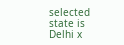selected state is Delhi x